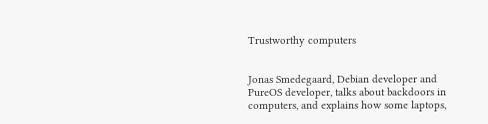Trustworthy computers


Jonas Smedegaard, Debian developer and PureOS developer, talks about backdoors in computers, and explains how some laptops,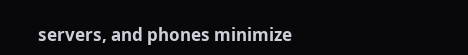servers, and phones minimize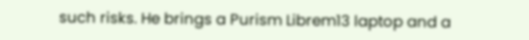such risks. He brings a Purism Librem13 laptop and a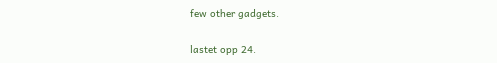few other gadgets.

lastet opp 24.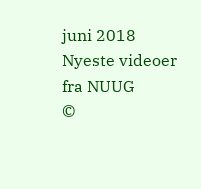juni 2018
Nyeste videoer fra NUUG
©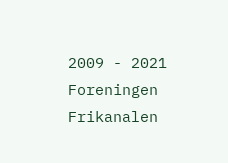2009 - 2021 Foreningen Frikanalen